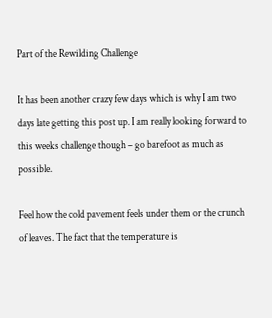Part of the Rewilding Challenge

It has been another crazy few days which is why I am two days late getting this post up. I am really looking forward to this weeks challenge though – go barefoot as much as possible.

Feel how the cold pavement feels under them or the crunch of leaves. The fact that the temperature is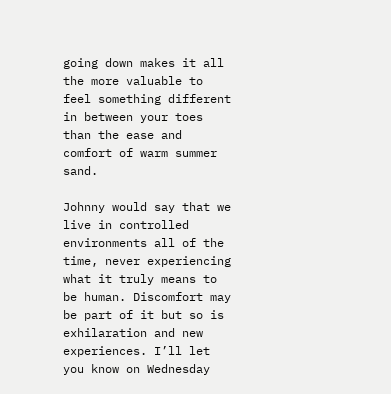going down makes it all the more valuable to feel something different in between your toes than the ease and comfort of warm summer sand.

Johnny would say that we live in controlled environments all of the time, never experiencing what it truly means to be human. Discomfort may be part of it but so is exhilaration and new experiences. I’ll let you know on Wednesday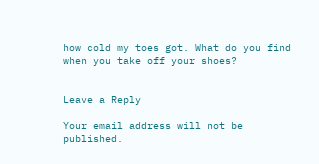how cold my toes got. What do you find when you take off your shoes?


Leave a Reply

Your email address will not be published.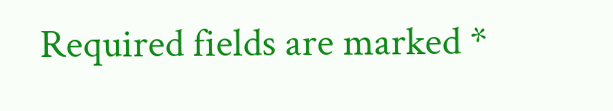Required fields are marked *